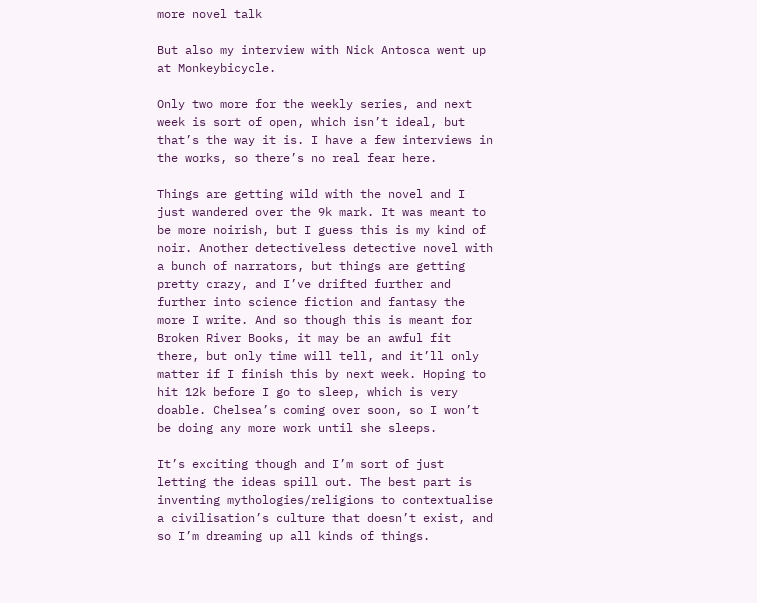more novel talk

But also my interview with Nick Antosca went up at Monkeybicycle.

Only two more for the weekly series, and next week is sort of open, which isn’t ideal, but that’s the way it is. I have a few interviews in the works, so there’s no real fear here.

Things are getting wild with the novel and I just wandered over the 9k mark. It was meant to be more noirish, but I guess this is my kind of noir. Another detectiveless detective novel with a bunch of narrators, but things are getting pretty crazy, and I’ve drifted further and further into science fiction and fantasy the more I write. And so though this is meant for Broken River Books, it may be an awful fit there, but only time will tell, and it’ll only matter if I finish this by next week. Hoping to hit 12k before I go to sleep, which is very doable. Chelsea’s coming over soon, so I won’t be doing any more work until she sleeps.

It’s exciting though and I’m sort of just letting the ideas spill out. The best part is inventing mythologies/religions to contextualise a civilisation’s culture that doesn’t exist, and so I’m dreaming up all kinds of things.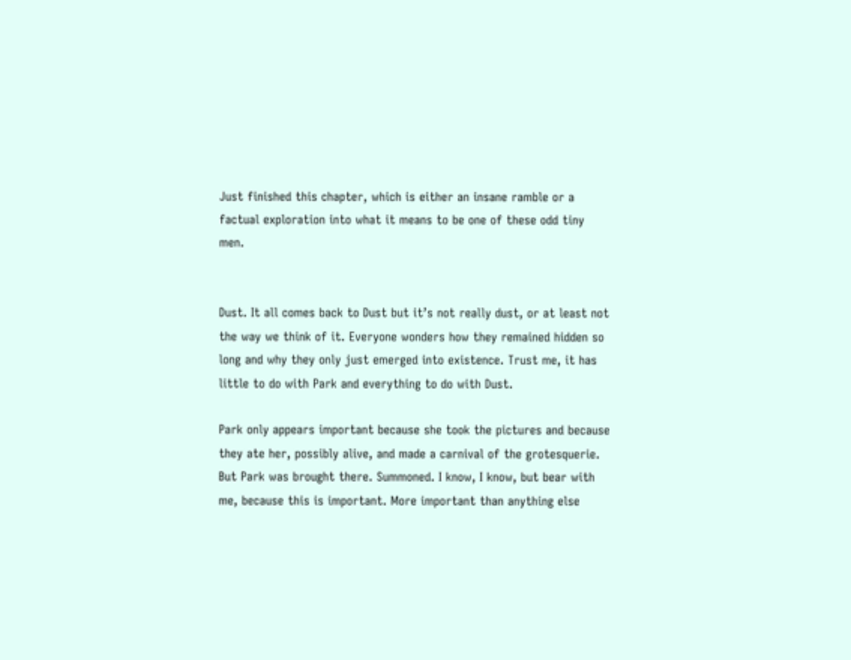Just finished this chapter, which is either an insane ramble or a factual exploration into what it means to be one of these odd tiny men.


Dust. It all comes back to Dust but it’s not really dust, or at least not the way we think of it. Everyone wonders how they remained hidden so long and why they only just emerged into existence. Trust me, it has little to do with Park and everything to do with Dust.

Park only appears important because she took the pictures and because they ate her, possibly alive, and made a carnival of the grotesquerie. But Park was brought there. Summoned. I know, I know, but bear with me, because this is important. More important than anything else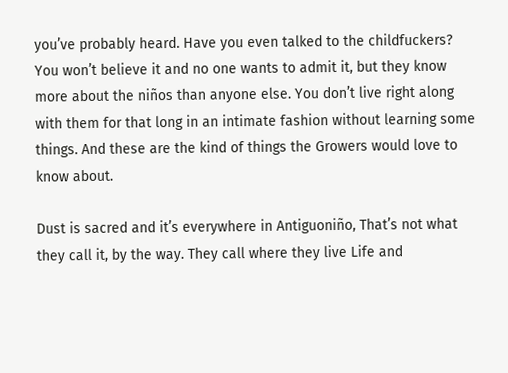you’ve probably heard. Have you even talked to the childfuckers? You won’t believe it and no one wants to admit it, but they know more about the niños than anyone else. You don’t live right along with them for that long in an intimate fashion without learning some things. And these are the kind of things the Growers would love to know about.

Dust is sacred and it’s everywhere in Antiguoniño, That’s not what they call it, by the way. They call where they live Life and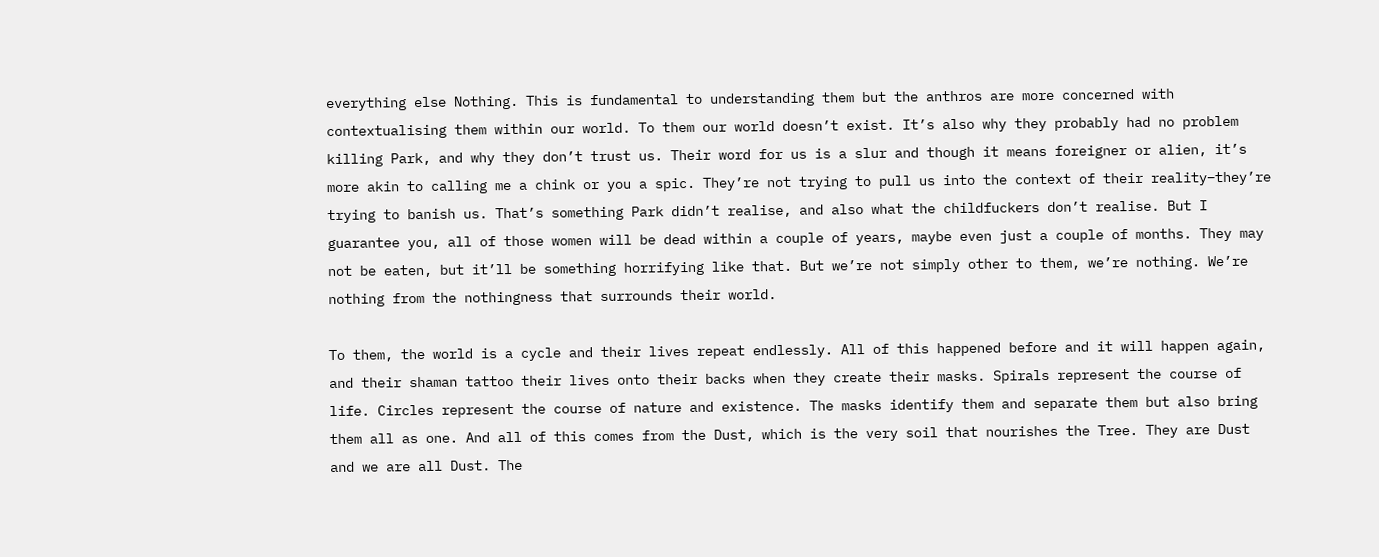everything else Nothing. This is fundamental to understanding them but the anthros are more concerned with contextualising them within our world. To them our world doesn’t exist. It’s also why they probably had no problem killing Park, and why they don’t trust us. Their word for us is a slur and though it means foreigner or alien, it’s more akin to calling me a chink or you a spic. They’re not trying to pull us into the context of their reality–they’re trying to banish us. That’s something Park didn’t realise, and also what the childfuckers don’t realise. But I guarantee you, all of those women will be dead within a couple of years, maybe even just a couple of months. They may not be eaten, but it’ll be something horrifying like that. But we’re not simply other to them, we’re nothing. We’re nothing from the nothingness that surrounds their world.

To them, the world is a cycle and their lives repeat endlessly. All of this happened before and it will happen again, and their shaman tattoo their lives onto their backs when they create their masks. Spirals represent the course of life. Circles represent the course of nature and existence. The masks identify them and separate them but also bring them all as one. And all of this comes from the Dust, which is the very soil that nourishes the Tree. They are Dust and we are all Dust. The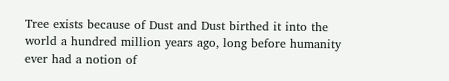Tree exists because of Dust and Dust birthed it into the world a hundred million years ago, long before humanity ever had a notion of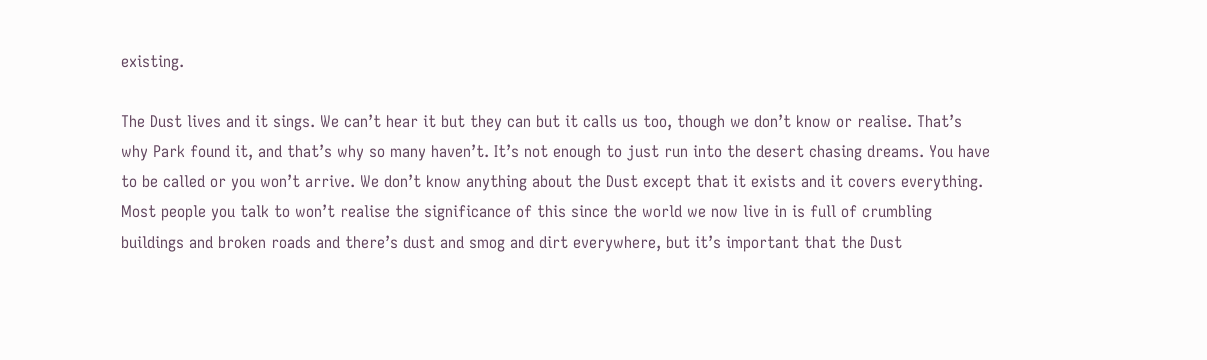existing.

The Dust lives and it sings. We can’t hear it but they can but it calls us too, though we don’t know or realise. That’s why Park found it, and that’s why so many haven’t. It’s not enough to just run into the desert chasing dreams. You have to be called or you won’t arrive. We don’t know anything about the Dust except that it exists and it covers everything. Most people you talk to won’t realise the significance of this since the world we now live in is full of crumbling buildings and broken roads and there’s dust and smog and dirt everywhere, but it’s important that the Dust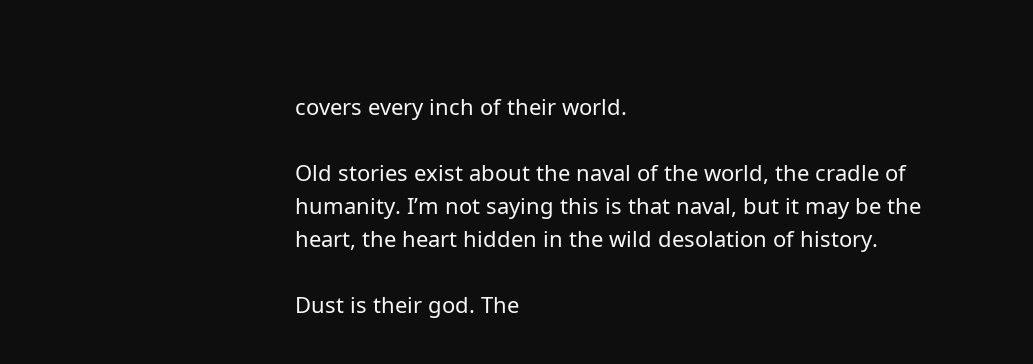covers every inch of their world.

Old stories exist about the naval of the world, the cradle of humanity. I’m not saying this is that naval, but it may be the heart, the heart hidden in the wild desolation of history.

Dust is their god. The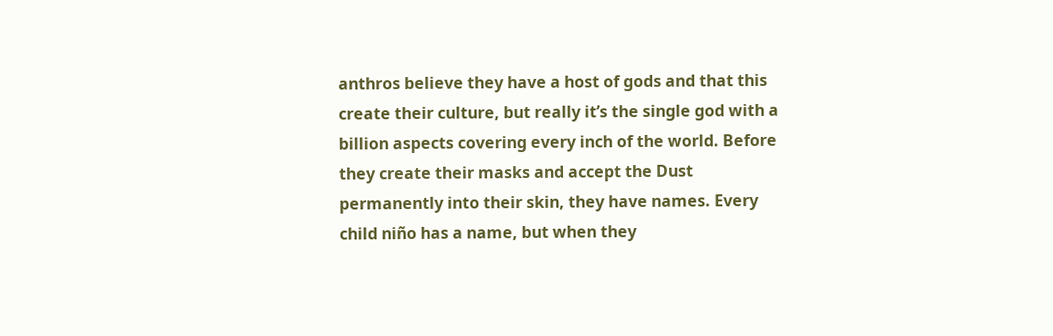anthros believe they have a host of gods and that this create their culture, but really it’s the single god with a billion aspects covering every inch of the world. Before they create their masks and accept the Dust permanently into their skin, they have names. Every child niño has a name, but when they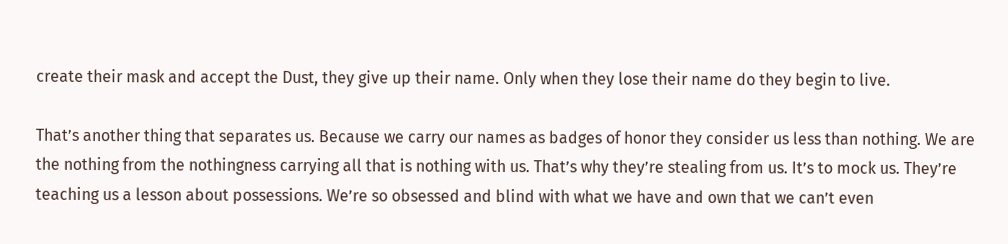create their mask and accept the Dust, they give up their name. Only when they lose their name do they begin to live.

That’s another thing that separates us. Because we carry our names as badges of honor they consider us less than nothing. We are the nothing from the nothingness carrying all that is nothing with us. That’s why they’re stealing from us. It’s to mock us. They’re teaching us a lesson about possessions. We’re so obsessed and blind with what we have and own that we can’t even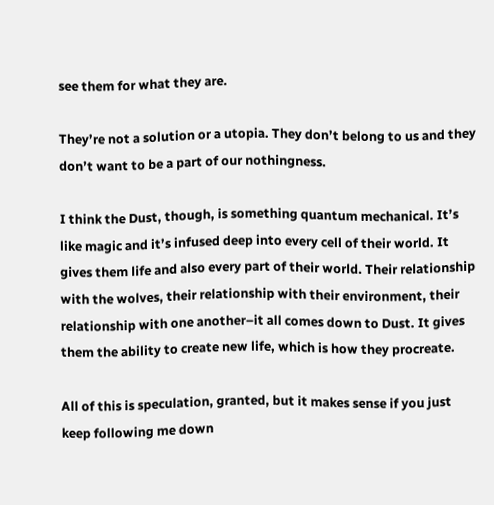see them for what they are.

They’re not a solution or a utopia. They don’t belong to us and they don’t want to be a part of our nothingness.

I think the Dust, though, is something quantum mechanical. It’s like magic and it’s infused deep into every cell of their world. It gives them life and also every part of their world. Their relationship with the wolves, their relationship with their environment, their relationship with one another–it all comes down to Dust. It gives them the ability to create new life, which is how they procreate.

All of this is speculation, granted, but it makes sense if you just keep following me down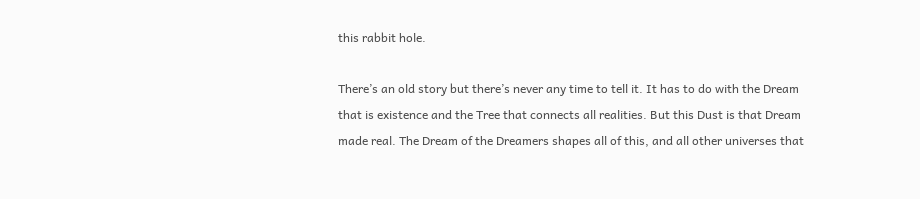this rabbit hole.

There’s an old story but there’s never any time to tell it. It has to do with the Dream that is existence and the Tree that connects all realities. But this Dust is that Dream made real. The Dream of the Dreamers shapes all of this, and all other universes that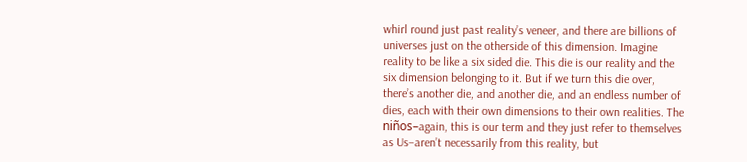whirl round just past reality’s veneer, and there are billions of universes just on the otherside of this dimension. Imagine reality to be like a six sided die. This die is our reality and the six dimension belonging to it. But if we turn this die over, there’s another die, and another die, and an endless number of dies, each with their own dimensions to their own realities. The niños–again, this is our term and they just refer to themselves as Us–aren’t necessarily from this reality, but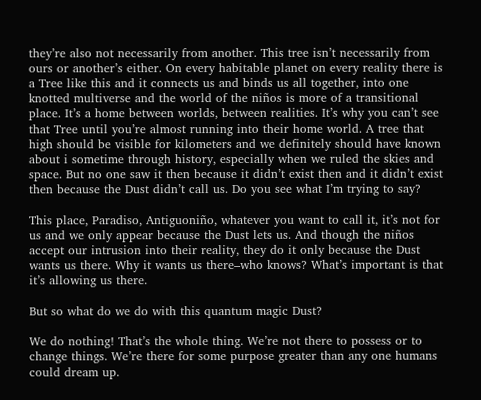they’re also not necessarily from another. This tree isn’t necessarily from ours or another’s either. On every habitable planet on every reality there is a Tree like this and it connects us and binds us all together, into one knotted multiverse and the world of the niños is more of a transitional place. It’s a home between worlds, between realities. It’s why you can’t see that Tree until you’re almost running into their home world. A tree that high should be visible for kilometers and we definitely should have known about i sometime through history, especially when we ruled the skies and space. But no one saw it then because it didn’t exist then and it didn’t exist then because the Dust didn’t call us. Do you see what I’m trying to say?

This place, Paradiso, Antiguoniño, whatever you want to call it, it’s not for us and we only appear because the Dust lets us. And though the niños accept our intrusion into their reality, they do it only because the Dust wants us there. Why it wants us there–who knows? What’s important is that it’s allowing us there.

But so what do we do with this quantum magic Dust?

We do nothing! That’s the whole thing. We’re not there to possess or to change things. We’re there for some purpose greater than any one humans could dream up.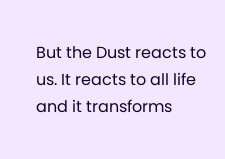But the Dust reacts to us. It reacts to all life and it transforms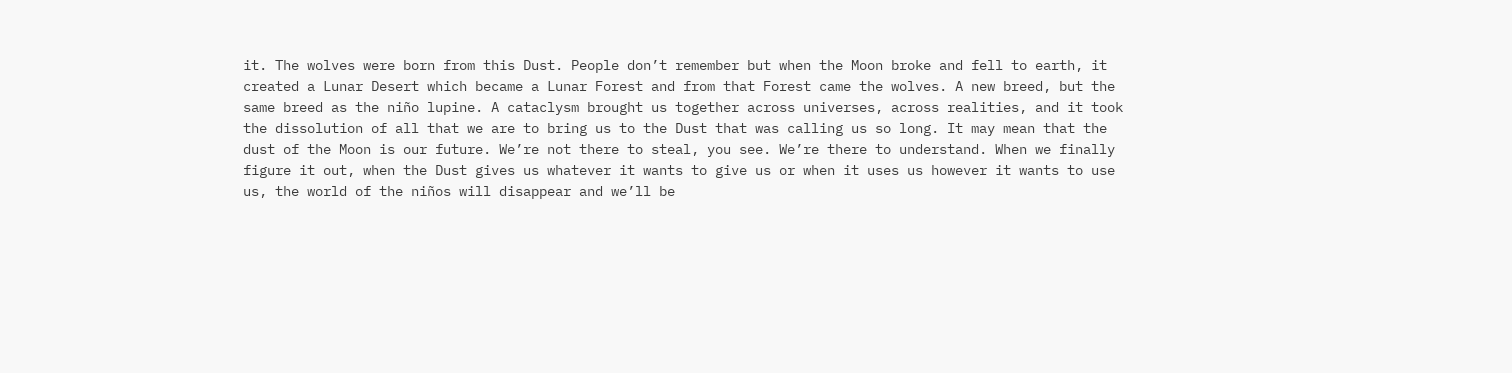it. The wolves were born from this Dust. People don’t remember but when the Moon broke and fell to earth, it created a Lunar Desert which became a Lunar Forest and from that Forest came the wolves. A new breed, but the same breed as the niño lupine. A cataclysm brought us together across universes, across realities, and it took the dissolution of all that we are to bring us to the Dust that was calling us so long. It may mean that the dust of the Moon is our future. We’re not there to steal, you see. We’re there to understand. When we finally figure it out, when the Dust gives us whatever it wants to give us or when it uses us however it wants to use us, the world of the niños will disappear and we’ll be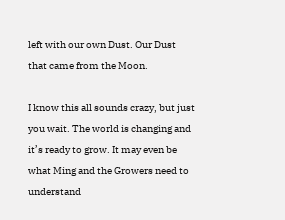left with our own Dust. Our Dust that came from the Moon.

I know this all sounds crazy, but just you wait. The world is changing and it’s ready to grow. It may even be what Ming and the Growers need to understand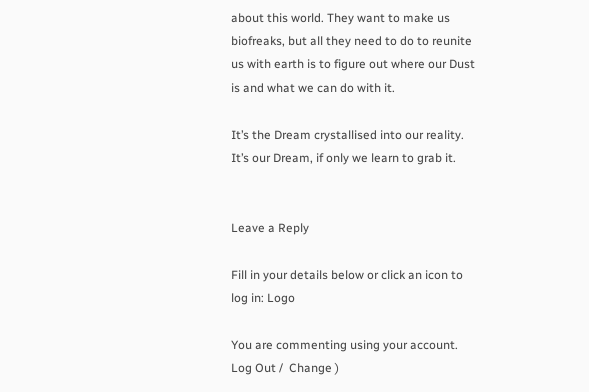about this world. They want to make us biofreaks, but all they need to do to reunite us with earth is to figure out where our Dust is and what we can do with it.

It’s the Dream crystallised into our reality. It’s our Dream, if only we learn to grab it.


Leave a Reply

Fill in your details below or click an icon to log in: Logo

You are commenting using your account. Log Out /  Change )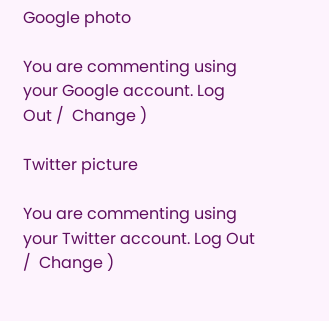Google photo

You are commenting using your Google account. Log Out /  Change )

Twitter picture

You are commenting using your Twitter account. Log Out /  Change )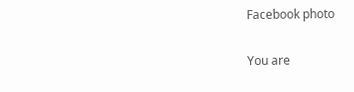Facebook photo

You are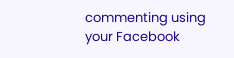commenting using your Facebook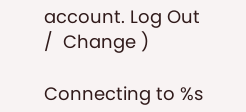account. Log Out /  Change )

Connecting to %s